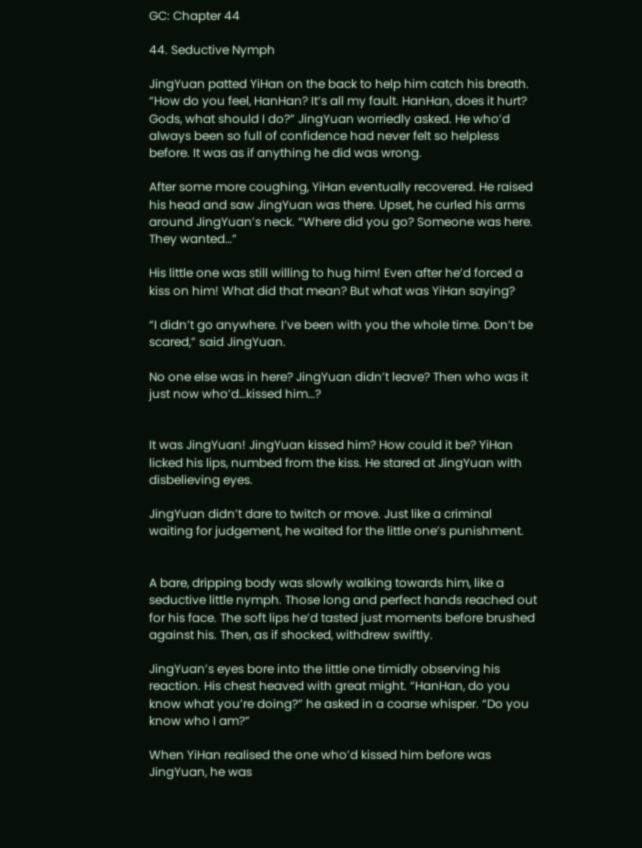GC: Chapter 44

44. Seductive Nymph

JingYuan patted YiHan on the back to help him catch his breath. “How do you feel, HanHan? It’s all my fault. HanHan, does it hurt? Gods, what should I do?” JingYuan worriedly asked. He who’d always been so full of confidence had never felt so helpless before. It was as if anything he did was wrong.

After some more coughing, YiHan eventually recovered. He raised his head and saw JingYuan was there. Upset, he curled his arms around JingYuan’s neck. “Where did you go? Someone was here. They wanted…”

His little one was still willing to hug him! Even after he’d forced a kiss on him! What did that mean? But what was YiHan saying?

“I didn’t go anywhere. I’ve been with you the whole time. Don’t be scared,” said JingYuan.

No one else was in here? JingYuan didn’t leave? Then who was it just now who’d…kissed him…?


It was JingYuan! JingYuan kissed him? How could it be? YiHan licked his lips, numbed from the kiss. He stared at JingYuan with disbelieving eyes.

JingYuan didn’t dare to twitch or move. Just like a criminal waiting for judgement, he waited for the little one’s punishment.


A bare, dripping body was slowly walking towards him, like a seductive little nymph. Those long and perfect hands reached out for his face. The soft lips he’d tasted just moments before brushed against his. Then, as if shocked, withdrew swiftly.

JingYuan’s eyes bore into the little one timidly observing his reaction. His chest heaved with great might. “HanHan, do you know what you’re doing?” he asked in a coarse whisper. “Do you know who I am?”

When YiHan realised the one who’d kissed him before was JingYuan, he was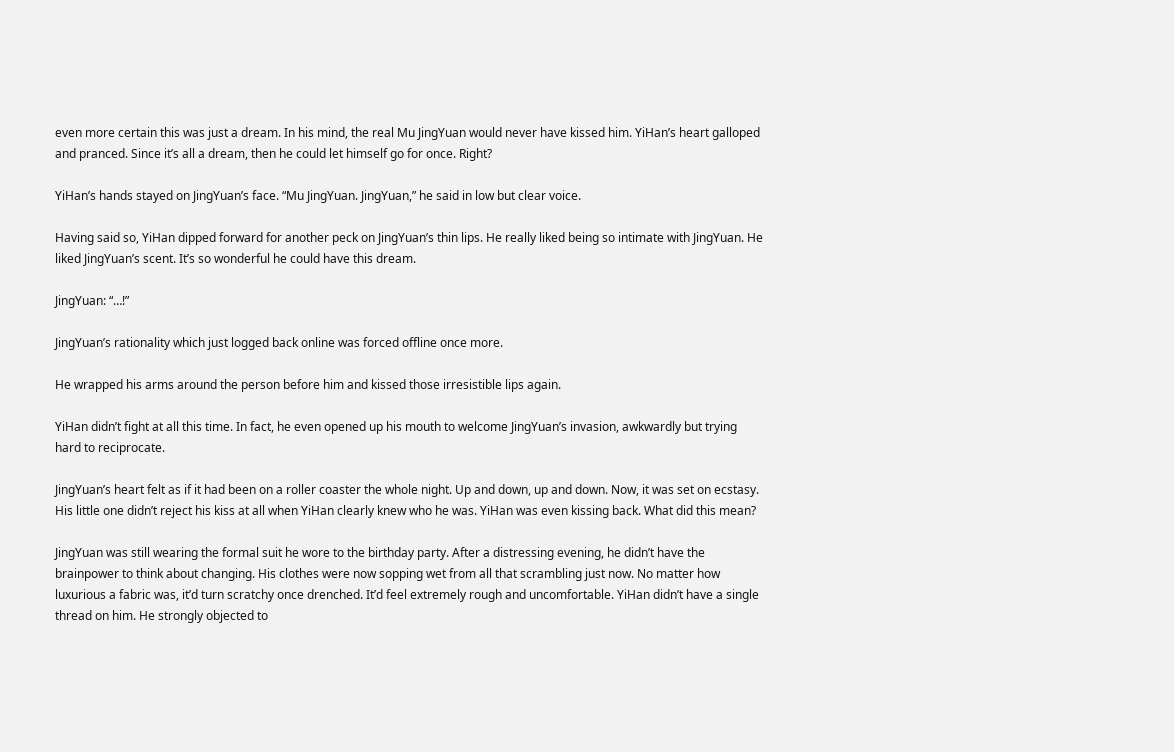even more certain this was just a dream. In his mind, the real Mu JingYuan would never have kissed him. YiHan’s heart galloped and pranced. Since it’s all a dream, then he could let himself go for once. Right?

YiHan’s hands stayed on JingYuan’s face. “Mu JingYuan. JingYuan,” he said in low but clear voice.

Having said so, YiHan dipped forward for another peck on JingYuan’s thin lips. He really liked being so intimate with JingYuan. He liked JingYuan’s scent. It’s so wonderful he could have this dream.

JingYuan: “…!”

JingYuan’s rationality which just logged back online was forced offline once more.

He wrapped his arms around the person before him and kissed those irresistible lips again.

YiHan didn’t fight at all this time. In fact, he even opened up his mouth to welcome JingYuan’s invasion, awkwardly but trying hard to reciprocate.

JingYuan’s heart felt as if it had been on a roller coaster the whole night. Up and down, up and down. Now, it was set on ecstasy. His little one didn’t reject his kiss at all when YiHan clearly knew who he was. YiHan was even kissing back. What did this mean?

JingYuan was still wearing the formal suit he wore to the birthday party. After a distressing evening, he didn’t have the brainpower to think about changing. His clothes were now sopping wet from all that scrambling just now. No matter how luxurious a fabric was, it’d turn scratchy once drenched. It’d feel extremely rough and uncomfortable. YiHan didn’t have a single thread on him. He strongly objected to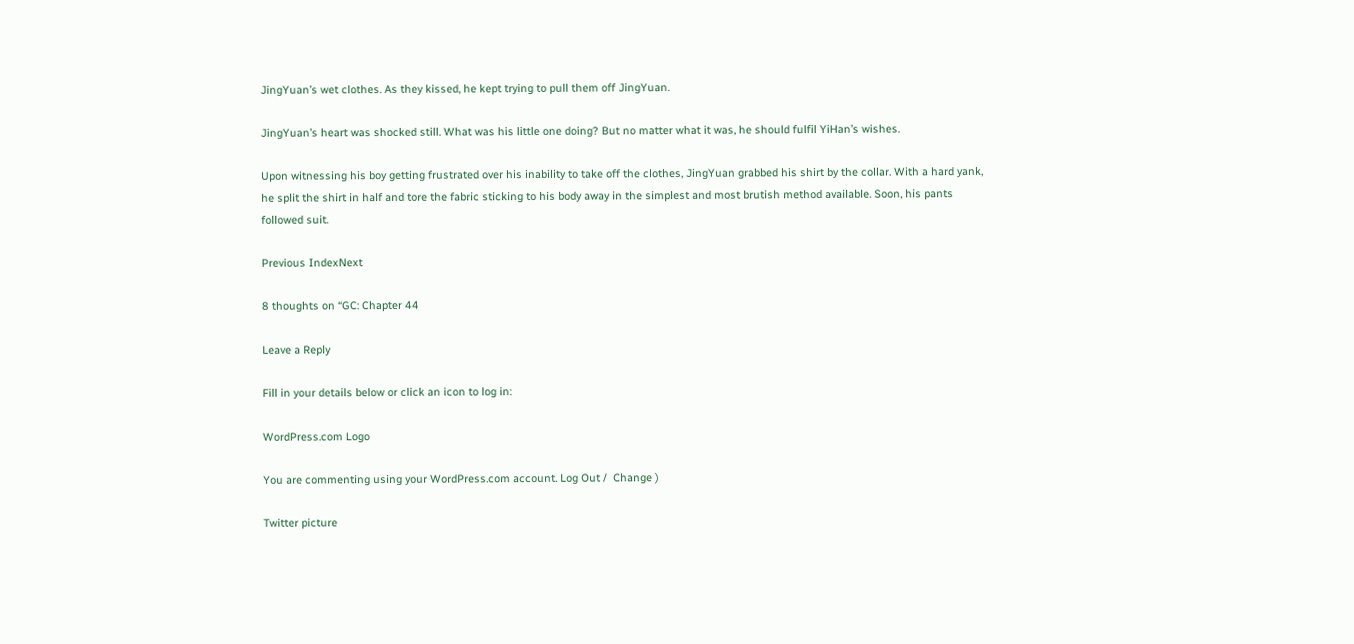JingYuan’s wet clothes. As they kissed, he kept trying to pull them off JingYuan.

JingYuan’s heart was shocked still. What was his little one doing? But no matter what it was, he should fulfil YiHan’s wishes.

Upon witnessing his boy getting frustrated over his inability to take off the clothes, JingYuan grabbed his shirt by the collar. With a hard yank, he split the shirt in half and tore the fabric sticking to his body away in the simplest and most brutish method available. Soon, his pants followed suit.

Previous IndexNext

8 thoughts on “GC: Chapter 44

Leave a Reply

Fill in your details below or click an icon to log in:

WordPress.com Logo

You are commenting using your WordPress.com account. Log Out /  Change )

Twitter picture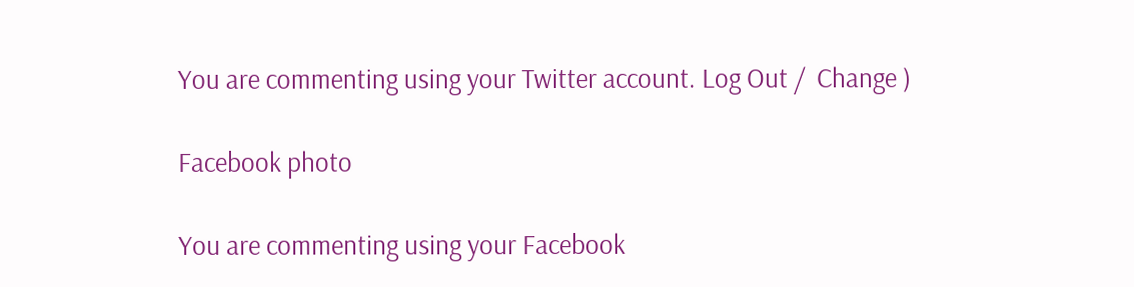You are commenting using your Twitter account. Log Out /  Change )

Facebook photo

You are commenting using your Facebook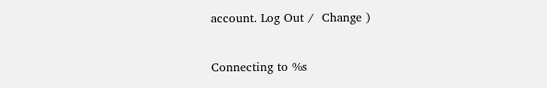account. Log Out /  Change )

Connecting to %s